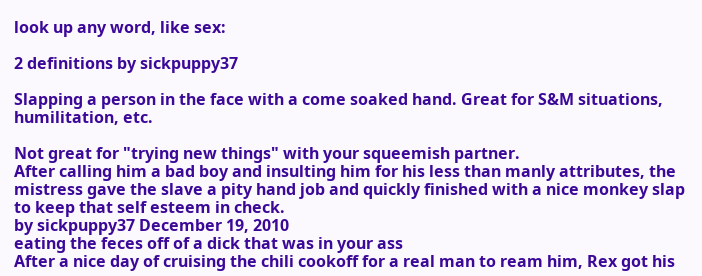look up any word, like sex:

2 definitions by sickpuppy37

Slapping a person in the face with a come soaked hand. Great for S&M situations, humilitation, etc.

Not great for "trying new things" with your squeemish partner.
After calling him a bad boy and insulting him for his less than manly attributes, the mistress gave the slave a pity hand job and quickly finished with a nice monkey slap to keep that self esteem in check.
by sickpuppy37 December 19, 2010
eating the feces off of a dick that was in your ass
After a nice day of cruising the chili cookoff for a real man to ream him, Rex got his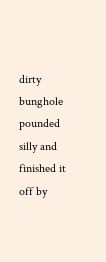dirty bunghole pounded silly and finished it off by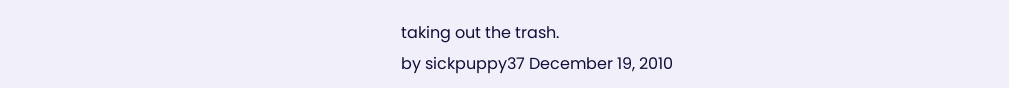taking out the trash.
by sickpuppy37 December 19, 2010